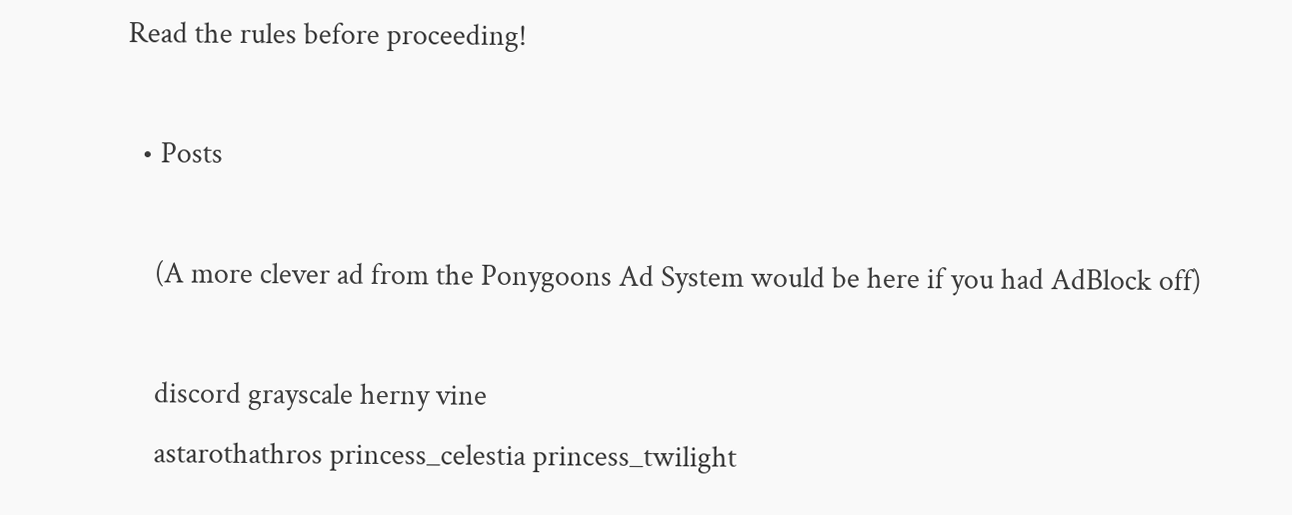Read the rules before proceeding!

  • Posts

    (A more clever ad from the Ponygoons Ad System would be here if you had AdBlock off)

    discord grayscale herny vine
    astarothathros princess_celestia princess_twilight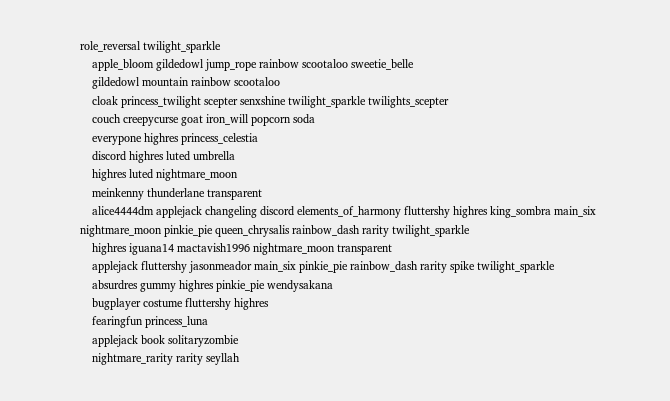role_reversal twilight_sparkle
    apple_bloom gildedowl jump_rope rainbow scootaloo sweetie_belle
    gildedowl mountain rainbow scootaloo
    cloak princess_twilight scepter senxshine twilight_sparkle twilights_scepter
    couch creepycurse goat iron_will popcorn soda
    everypone highres princess_celestia
    discord highres luted umbrella
    highres luted nightmare_moon
    meinkenny thunderlane transparent
    alice4444dm applejack changeling discord elements_of_harmony fluttershy highres king_sombra main_six nightmare_moon pinkie_pie queen_chrysalis rainbow_dash rarity twilight_sparkle
    highres iguana14 mactavish1996 nightmare_moon transparent
    applejack fluttershy jasonmeador main_six pinkie_pie rainbow_dash rarity spike twilight_sparkle
    absurdres gummy highres pinkie_pie wendysakana
    bugplayer costume fluttershy highres
    fearingfun princess_luna
    applejack book solitaryzombie
    nightmare_rarity rarity seyllah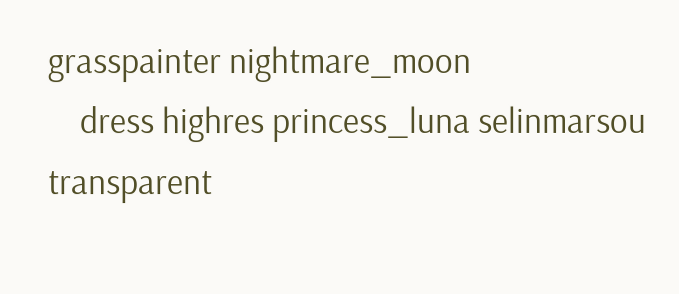grasspainter nightmare_moon
    dress highres princess_luna selinmarsou transparent